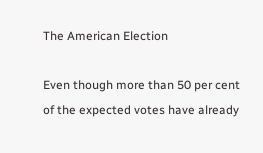The American Election

Even though more than 50 per cent of the expected votes have already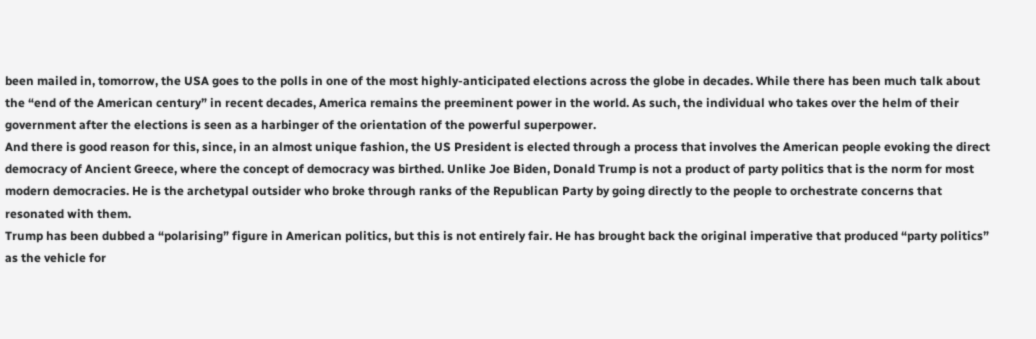been mailed in, tomorrow, the USA goes to the polls in one of the most highly-anticipated elections across the globe in decades. While there has been much talk about the “end of the American century” in recent decades, America remains the preeminent power in the world. As such, the individual who takes over the helm of their government after the elections is seen as a harbinger of the orientation of the powerful superpower.
And there is good reason for this, since, in an almost unique fashion, the US President is elected through a process that involves the American people evoking the direct democracy of Ancient Greece, where the concept of democracy was birthed. Unlike Joe Biden, Donald Trump is not a product of party politics that is the norm for most modern democracies. He is the archetypal outsider who broke through ranks of the Republican Party by going directly to the people to orchestrate concerns that resonated with them.
Trump has been dubbed a “polarising” figure in American politics, but this is not entirely fair. He has brought back the original imperative that produced “party politics” as the vehicle for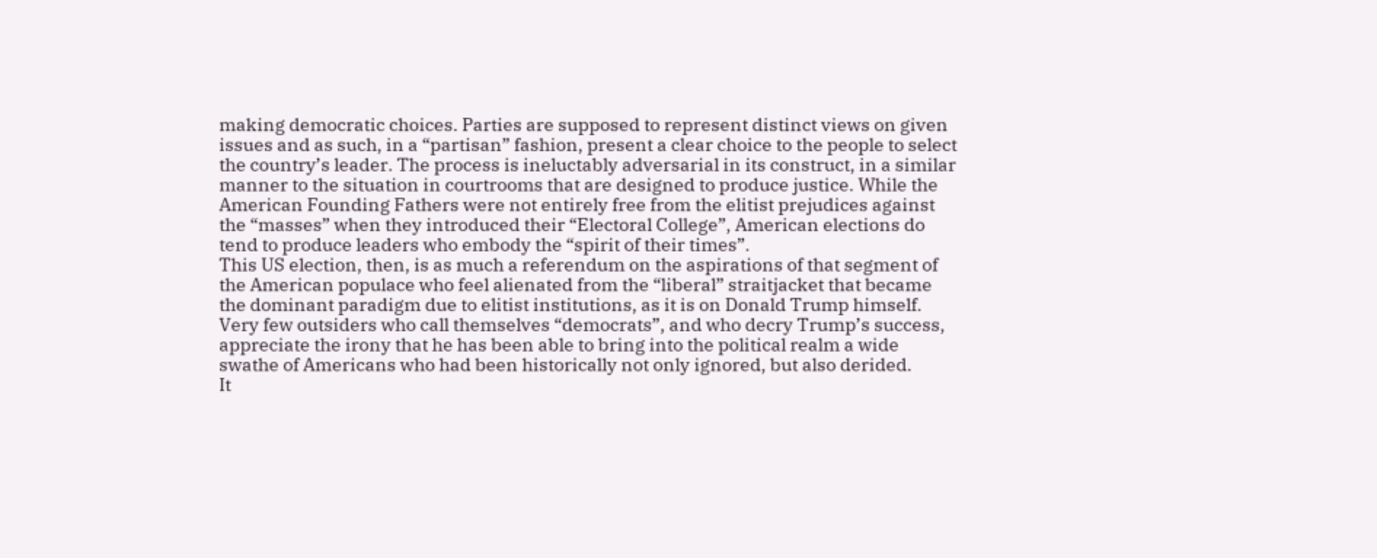making democratic choices. Parties are supposed to represent distinct views on given issues and as such, in a “partisan” fashion, present a clear choice to the people to select the country’s leader. The process is ineluctably adversarial in its construct, in a similar manner to the situation in courtrooms that are designed to produce justice. While the American Founding Fathers were not entirely free from the elitist prejudices against the “masses” when they introduced their “Electoral College”, American elections do tend to produce leaders who embody the “spirit of their times”.
This US election, then, is as much a referendum on the aspirations of that segment of the American populace who feel alienated from the “liberal” straitjacket that became the dominant paradigm due to elitist institutions, as it is on Donald Trump himself. Very few outsiders who call themselves “democrats”, and who decry Trump’s success, appreciate the irony that he has been able to bring into the political realm a wide swathe of Americans who had been historically not only ignored, but also derided.
It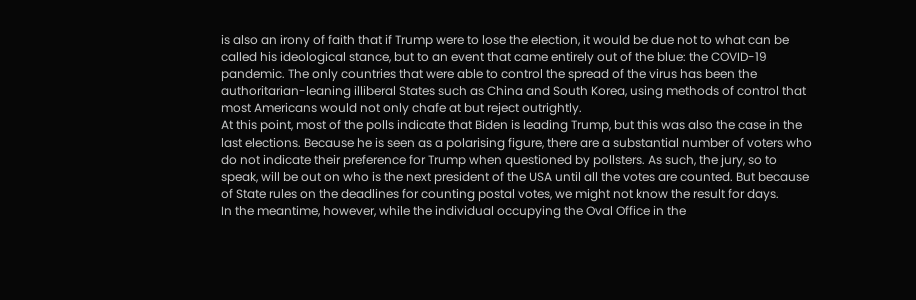is also an irony of faith that if Trump were to lose the election, it would be due not to what can be called his ideological stance, but to an event that came entirely out of the blue: the COVID-19 pandemic. The only countries that were able to control the spread of the virus has been the authoritarian-leaning illiberal States such as China and South Korea, using methods of control that most Americans would not only chafe at but reject outrightly.
At this point, most of the polls indicate that Biden is leading Trump, but this was also the case in the last elections. Because he is seen as a polarising figure, there are a substantial number of voters who do not indicate their preference for Trump when questioned by pollsters. As such, the jury, so to speak, will be out on who is the next president of the USA until all the votes are counted. But because of State rules on the deadlines for counting postal votes, we might not know the result for days.
In the meantime, however, while the individual occupying the Oval Office in the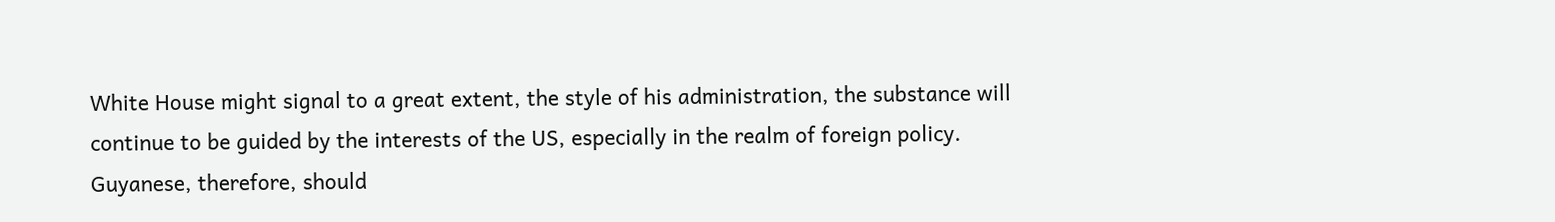White House might signal to a great extent, the style of his administration, the substance will continue to be guided by the interests of the US, especially in the realm of foreign policy. Guyanese, therefore, should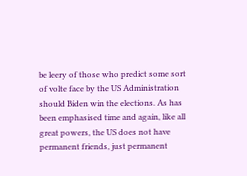be leery of those who predict some sort of volte face by the US Administration should Biden win the elections. As has been emphasised time and again, like all great powers, the US does not have permanent friends, just permanent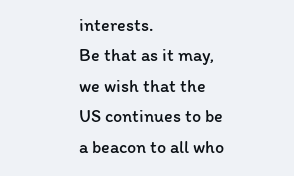interests.
Be that as it may, we wish that the US continues to be a beacon to all who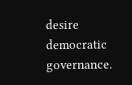desire democratic governance.